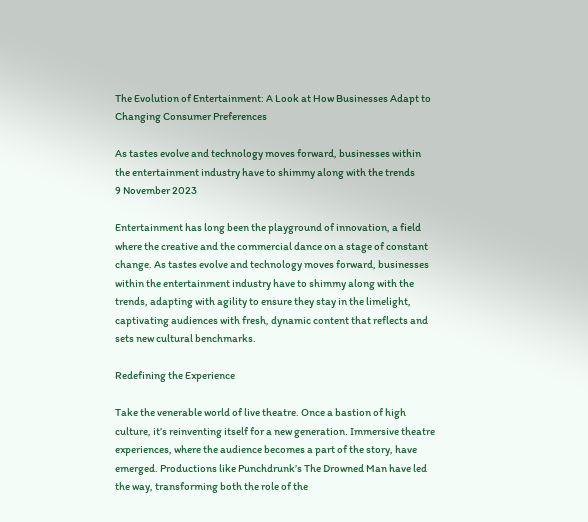The Evolution of Entertainment: A Look at How Businesses Adapt to Changing Consumer Preferences

As tastes evolve and technology moves forward, businesses within the entertainment industry have to shimmy along with the trends
9 November 2023

Entertainment has long been the playground of innovation, a field where the creative and the commercial dance on a stage of constant change. As tastes evolve and technology moves forward, businesses within the entertainment industry have to shimmy along with the trends, adapting with agility to ensure they stay in the limelight, captivating audiences with fresh, dynamic content that reflects and sets new cultural benchmarks.

Redefining the Experience

Take the venerable world of live theatre. Once a bastion of high culture, it’s reinventing itself for a new generation. Immersive theatre experiences, where the audience becomes a part of the story, have emerged. Productions like Punchdrunk’s The Drowned Man have led the way, transforming both the role of the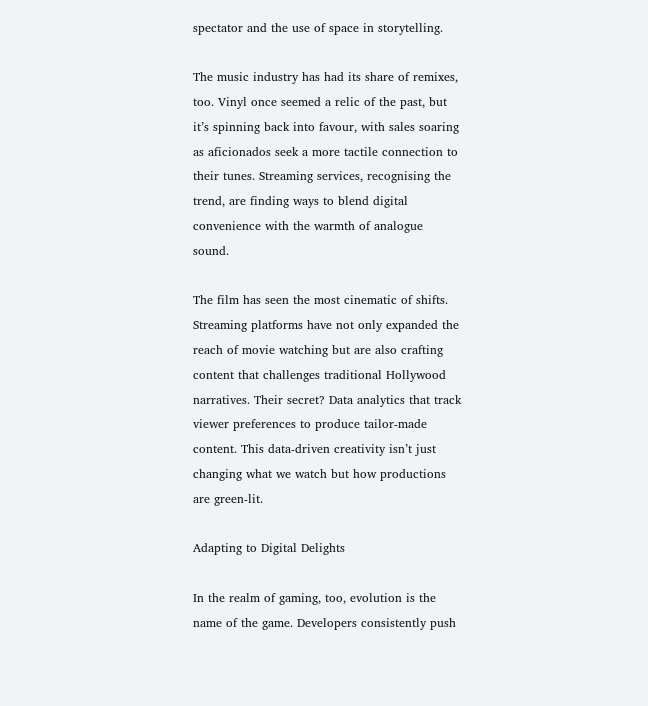spectator and the use of space in storytelling.

The music industry has had its share of remixes, too. Vinyl once seemed a relic of the past, but it’s spinning back into favour, with sales soaring as aficionados seek a more tactile connection to their tunes. Streaming services, recognising the trend, are finding ways to blend digital convenience with the warmth of analogue sound.

The film has seen the most cinematic of shifts. Streaming platforms have not only expanded the reach of movie watching but are also crafting content that challenges traditional Hollywood narratives. Their secret? Data analytics that track viewer preferences to produce tailor-made content. This data-driven creativity isn’t just changing what we watch but how productions are green-lit.

Adapting to Digital Delights

In the realm of gaming, too, evolution is the name of the game. Developers consistently push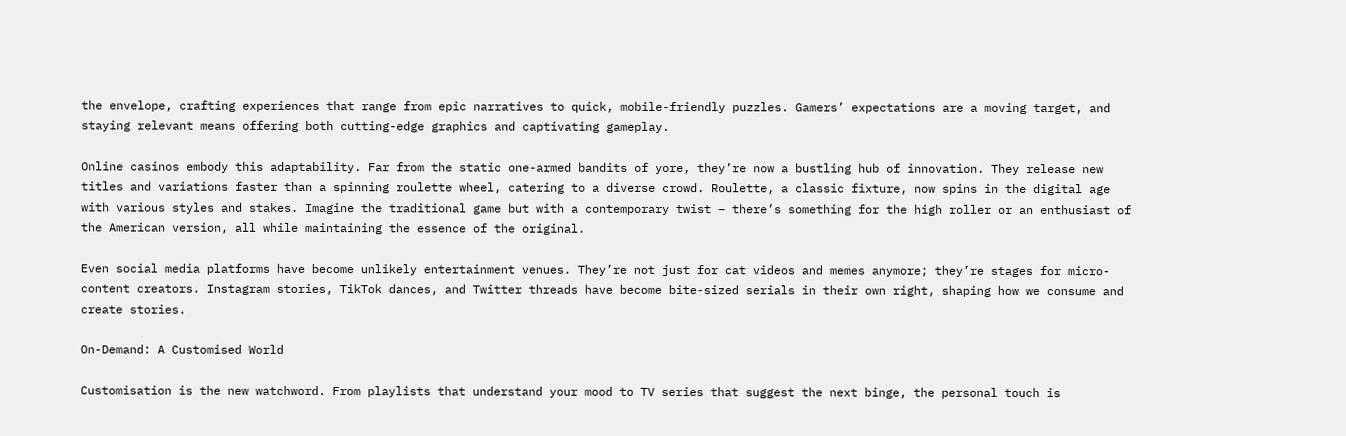the envelope, crafting experiences that range from epic narratives to quick, mobile-friendly puzzles. Gamers’ expectations are a moving target, and staying relevant means offering both cutting-edge graphics and captivating gameplay.

Online casinos embody this adaptability. Far from the static one-armed bandits of yore, they’re now a bustling hub of innovation. They release new titles and variations faster than a spinning roulette wheel, catering to a diverse crowd. Roulette, a classic fixture, now spins in the digital age with various styles and stakes. Imagine the traditional game but with a contemporary twist – there’s something for the high roller or an enthusiast of the American version, all while maintaining the essence of the original.

Even social media platforms have become unlikely entertainment venues. They’re not just for cat videos and memes anymore; they’re stages for micro-content creators. Instagram stories, TikTok dances, and Twitter threads have become bite-sized serials in their own right, shaping how we consume and create stories.

On-Demand: A Customised World

Customisation is the new watchword. From playlists that understand your mood to TV series that suggest the next binge, the personal touch is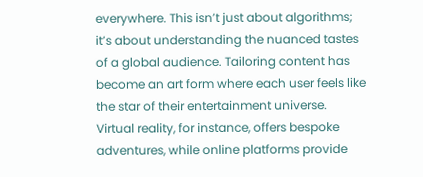everywhere. This isn’t just about algorithms; it’s about understanding the nuanced tastes of a global audience. Tailoring content has become an art form where each user feels like the star of their entertainment universe. Virtual reality, for instance, offers bespoke adventures, while online platforms provide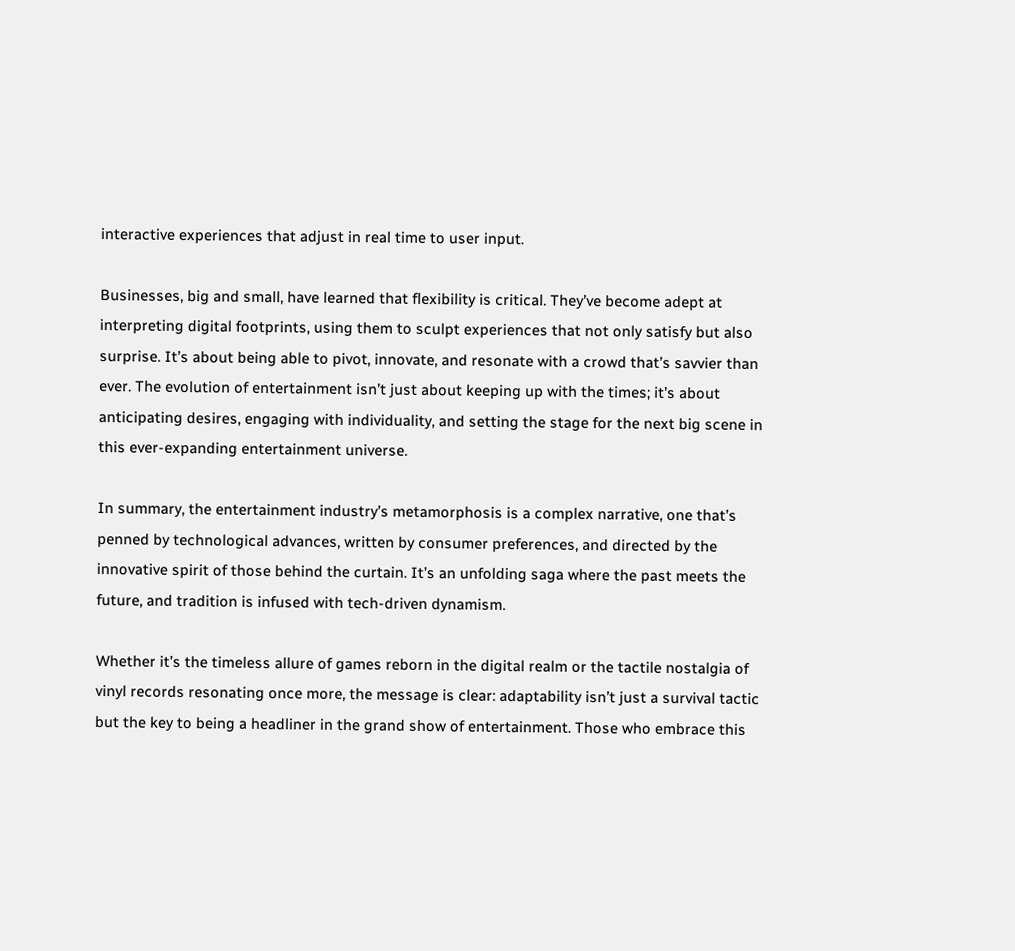interactive experiences that adjust in real time to user input.

Businesses, big and small, have learned that flexibility is critical. They’ve become adept at interpreting digital footprints, using them to sculpt experiences that not only satisfy but also surprise. It’s about being able to pivot, innovate, and resonate with a crowd that’s savvier than ever. The evolution of entertainment isn’t just about keeping up with the times; it’s about anticipating desires, engaging with individuality, and setting the stage for the next big scene in this ever-expanding entertainment universe.

In summary, the entertainment industry’s metamorphosis is a complex narrative, one that’s penned by technological advances, written by consumer preferences, and directed by the innovative spirit of those behind the curtain. It’s an unfolding saga where the past meets the future, and tradition is infused with tech-driven dynamism.

Whether it’s the timeless allure of games reborn in the digital realm or the tactile nostalgia of vinyl records resonating once more, the message is clear: adaptability isn’t just a survival tactic but the key to being a headliner in the grand show of entertainment. Those who embrace this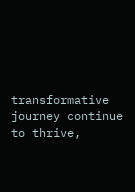transformative journey continue to thrive,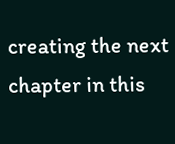creating the next chapter in this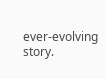ever-evolving story.